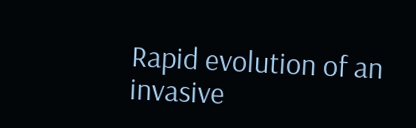Rapid evolution of an invasive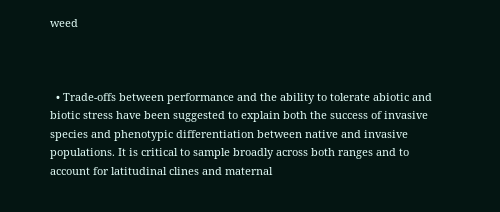weed



  • Trade-offs between performance and the ability to tolerate abiotic and biotic stress have been suggested to explain both the success of invasive species and phenotypic differentiation between native and invasive populations. It is critical to sample broadly across both ranges and to account for latitudinal clines and maternal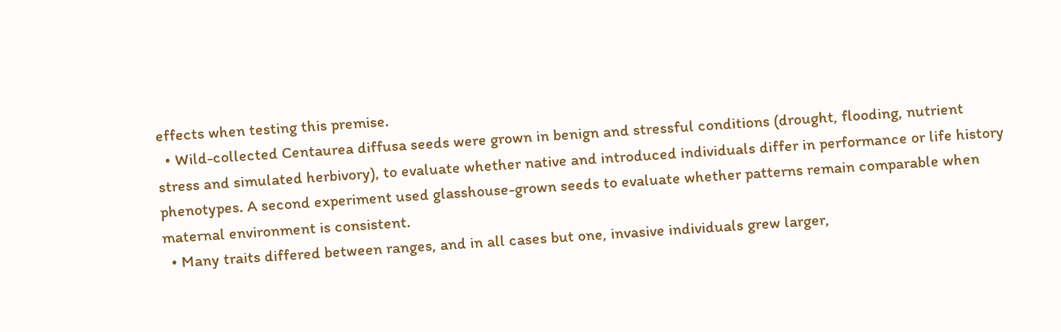effects when testing this premise.
  • Wild-collected Centaurea diffusa seeds were grown in benign and stressful conditions (drought, flooding, nutrient stress and simulated herbivory), to evaluate whether native and introduced individuals differ in performance or life history phenotypes. A second experiment used glasshouse-grown seeds to evaluate whether patterns remain comparable when maternal environment is consistent.
  • Many traits differed between ranges, and in all cases but one, invasive individuals grew larger,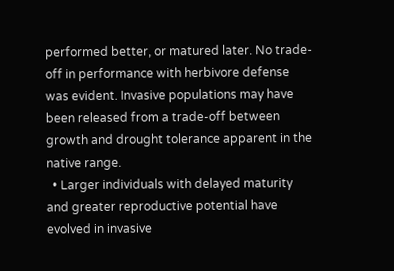performed better, or matured later. No trade-off in performance with herbivore defense was evident. Invasive populations may have been released from a trade-off between growth and drought tolerance apparent in the native range.
  • Larger individuals with delayed maturity and greater reproductive potential have evolved in invasive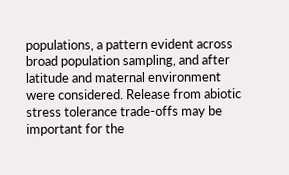populations, a pattern evident across broad population sampling, and after latitude and maternal environment were considered. Release from abiotic stress tolerance trade-offs may be important for the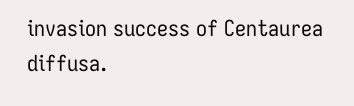invasion success of Centaurea diffusa.